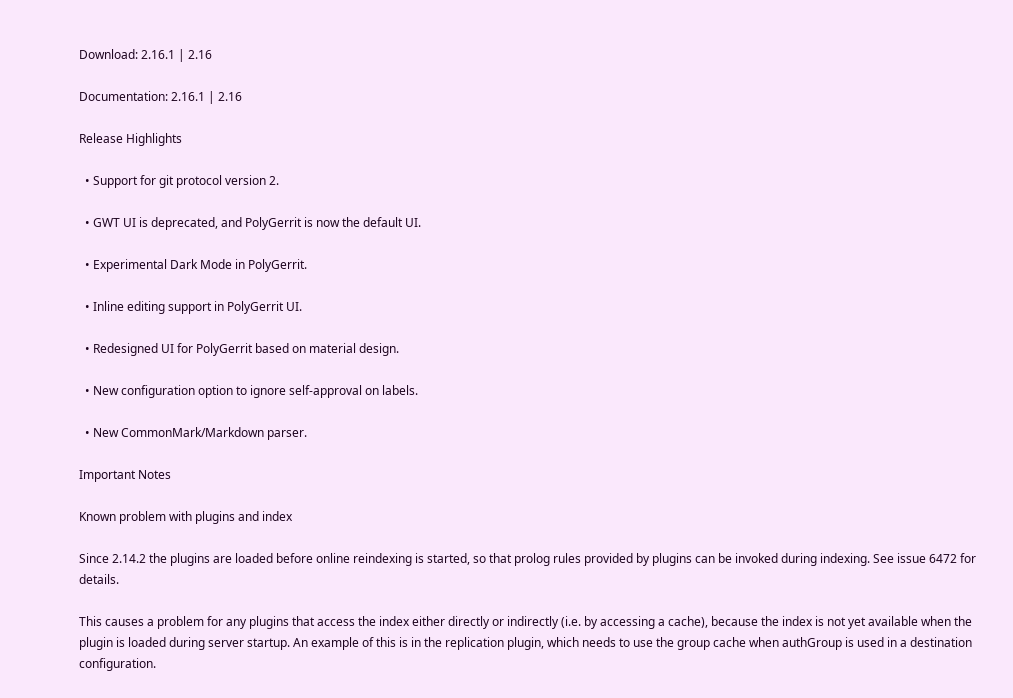Download: 2.16.1 | 2.16

Documentation: 2.16.1 | 2.16

Release Highlights

  • Support for git protocol version 2.

  • GWT UI is deprecated, and PolyGerrit is now the default UI.

  • Experimental Dark Mode in PolyGerrit.

  • Inline editing support in PolyGerrit UI.

  • Redesigned UI for PolyGerrit based on material design.

  • New configuration option to ignore self-approval on labels.

  • New CommonMark/Markdown parser.

Important Notes

Known problem with plugins and index

Since 2.14.2 the plugins are loaded before online reindexing is started, so that prolog rules provided by plugins can be invoked during indexing. See issue 6472 for details.

This causes a problem for any plugins that access the index either directly or indirectly (i.e. by accessing a cache), because the index is not yet available when the plugin is loaded during server startup. An example of this is in the replication plugin, which needs to use the group cache when authGroup is used in a destination configuration.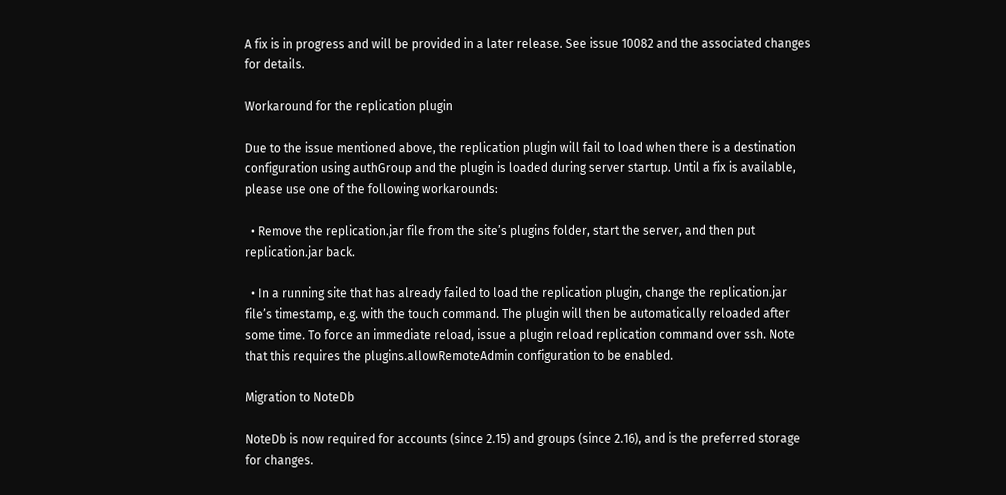A fix is in progress and will be provided in a later release. See issue 10082 and the associated changes for details.

Workaround for the replication plugin

Due to the issue mentioned above, the replication plugin will fail to load when there is a destination configuration using authGroup and the plugin is loaded during server startup. Until a fix is available, please use one of the following workarounds:

  • Remove the replication.jar file from the site’s plugins folder, start the server, and then put replication.jar back.

  • In a running site that has already failed to load the replication plugin, change the replication.jar file’s timestamp, e.g. with the touch command. The plugin will then be automatically reloaded after some time. To force an immediate reload, issue a plugin reload replication command over ssh. Note that this requires the plugins.allowRemoteAdmin configuration to be enabled.

Migration to NoteDb

NoteDb is now required for accounts (since 2.15) and groups (since 2.16), and is the preferred storage for changes.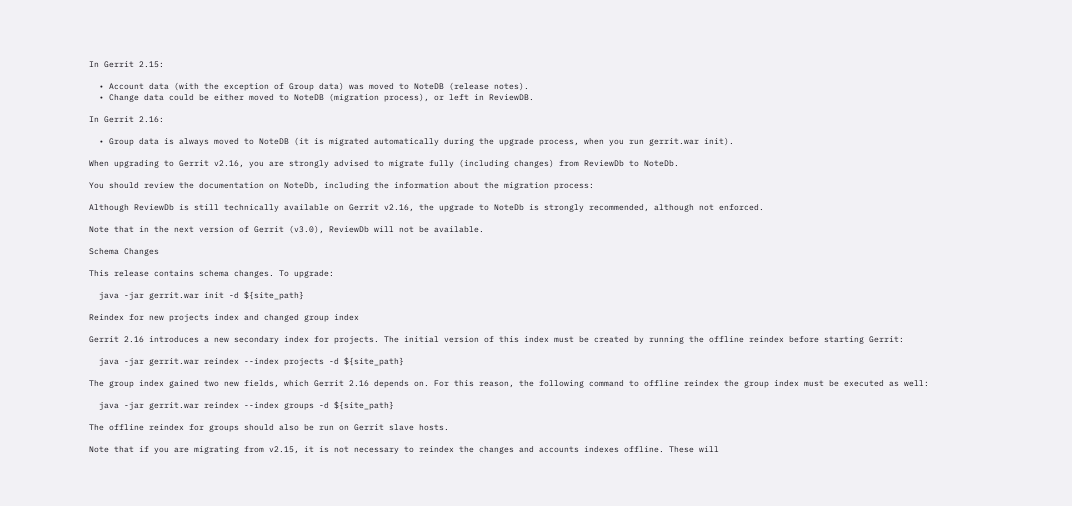In Gerrit 2.15:

  • Account data (with the exception of Group data) was moved to NoteDB (release notes).
  • Change data could be either moved to NoteDB (migration process), or left in ReviewDB.

In Gerrit 2.16:

  • Group data is always moved to NoteDB (it is migrated automatically during the upgrade process, when you run gerrit.war init).

When upgrading to Gerrit v2.16, you are strongly advised to migrate fully (including changes) from ReviewDb to NoteDb.

You should review the documentation on NoteDb, including the information about the migration process:

Although ReviewDb is still technically available on Gerrit v2.16, the upgrade to NoteDb is strongly recommended, although not enforced.

Note that in the next version of Gerrit (v3.0), ReviewDb will not be available.

Schema Changes

This release contains schema changes. To upgrade:

  java -jar gerrit.war init -d ${site_path}

Reindex for new projects index and changed group index

Gerrit 2.16 introduces a new secondary index for projects. The initial version of this index must be created by running the offline reindex before starting Gerrit:

  java -jar gerrit.war reindex --index projects -d ${site_path}

The group index gained two new fields, which Gerrit 2.16 depends on. For this reason, the following command to offline reindex the group index must be executed as well:

  java -jar gerrit.war reindex --index groups -d ${site_path}

The offline reindex for groups should also be run on Gerrit slave hosts.

Note that if you are migrating from v2.15, it is not necessary to reindex the changes and accounts indexes offline. These will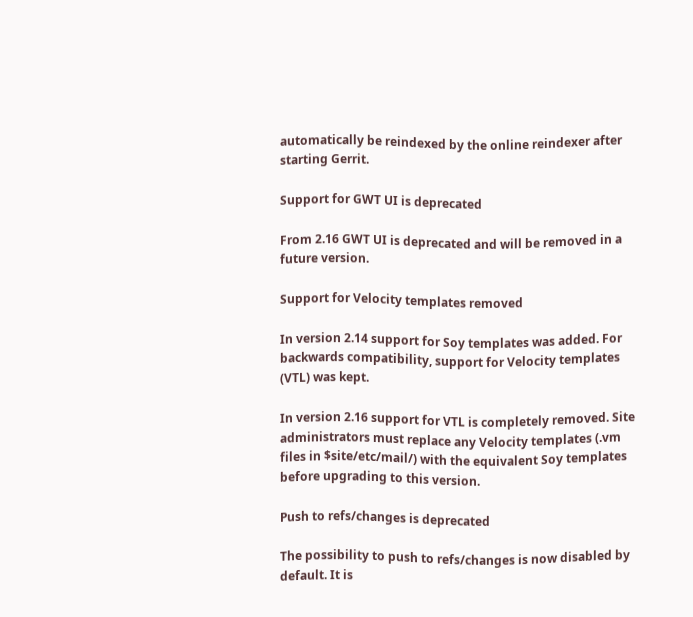automatically be reindexed by the online reindexer after starting Gerrit.

Support for GWT UI is deprecated

From 2.16 GWT UI is deprecated and will be removed in a future version.

Support for Velocity templates removed

In version 2.14 support for Soy templates was added. For backwards compatibility, support for Velocity templates (VTL) was kept.

In version 2.16 support for VTL is completely removed. Site administrators must replace any Velocity templates (.vm files in $site/etc/mail/) with the equivalent Soy templates before upgrading to this version.

Push to refs/changes is deprecated

The possibility to push to refs/changes is now disabled by default. It is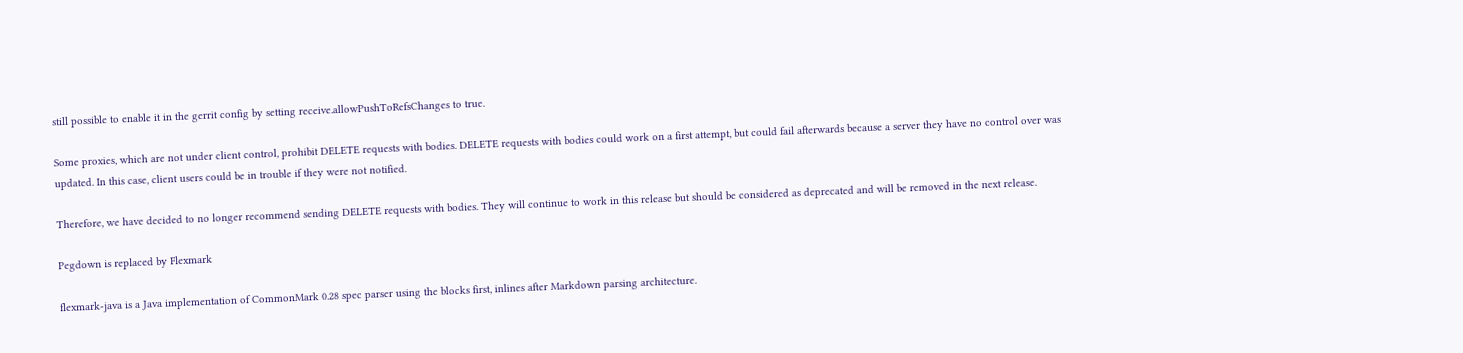still possible to enable it in the gerrit config by setting receive.allowPushToRefsChanges to true.

Some proxies, which are not under client control, prohibit DELETE requests with bodies. DELETE requests with bodies could work on a first attempt, but could fail afterwards because a server they have no control over was updated. In this case, client users could be in trouble if they were not notified.

Therefore, we have decided to no longer recommend sending DELETE requests with bodies. They will continue to work in this release but should be considered as deprecated and will be removed in the next release.

Pegdown is replaced by Flexmark

flexmark-java is a Java implementation of CommonMark 0.28 spec parser using the blocks first, inlines after Markdown parsing architecture.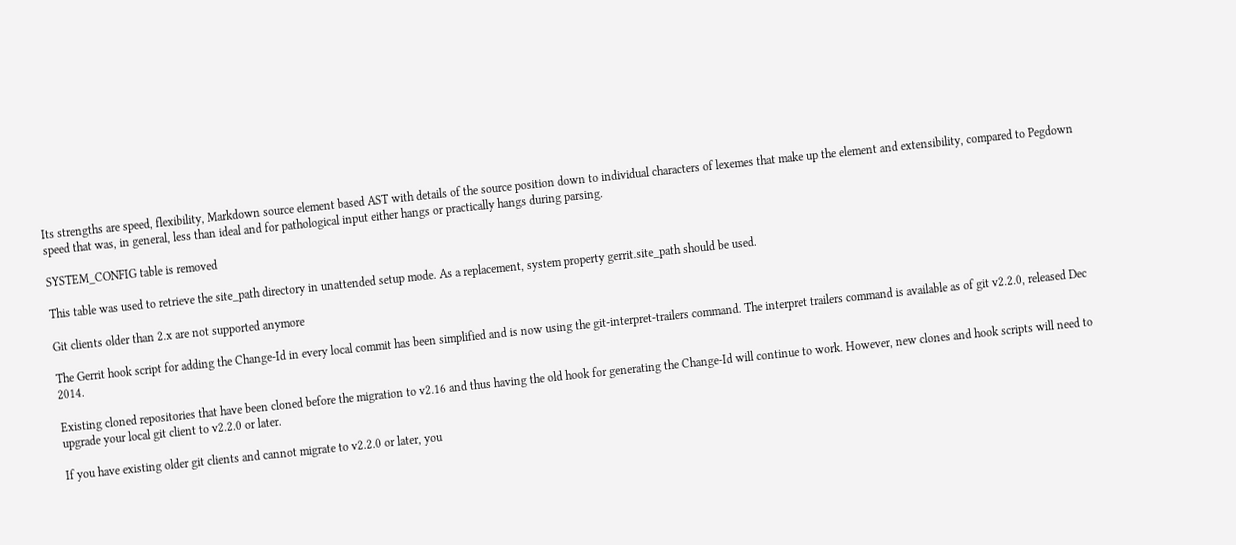Its strengths are speed, flexibility, Markdown source element based AST with details of the source position down to individual characters of lexemes that make up the element and extensibility, compared to Pegdown speed that was, in general, less than ideal and for pathological input either hangs or practically hangs during parsing.

SYSTEM_CONFIG table is removed

This table was used to retrieve the site_path directory in unattended setup mode. As a replacement, system property gerrit.site_path should be used.

Git clients older than 2.x are not supported anymore

The Gerrit hook script for adding the Change-Id in every local commit has been simplified and is now using the git-interpret-trailers command. The interpret trailers command is available as of git v2.2.0, released Dec 2014.

Existing cloned repositories that have been cloned before the migration to v2.16 and thus having the old hook for generating the Change-Id will continue to work. However, new clones and hook scripts will need to upgrade your local git client to v2.2.0 or later.

If you have existing older git clients and cannot migrate to v2.2.0 or later, you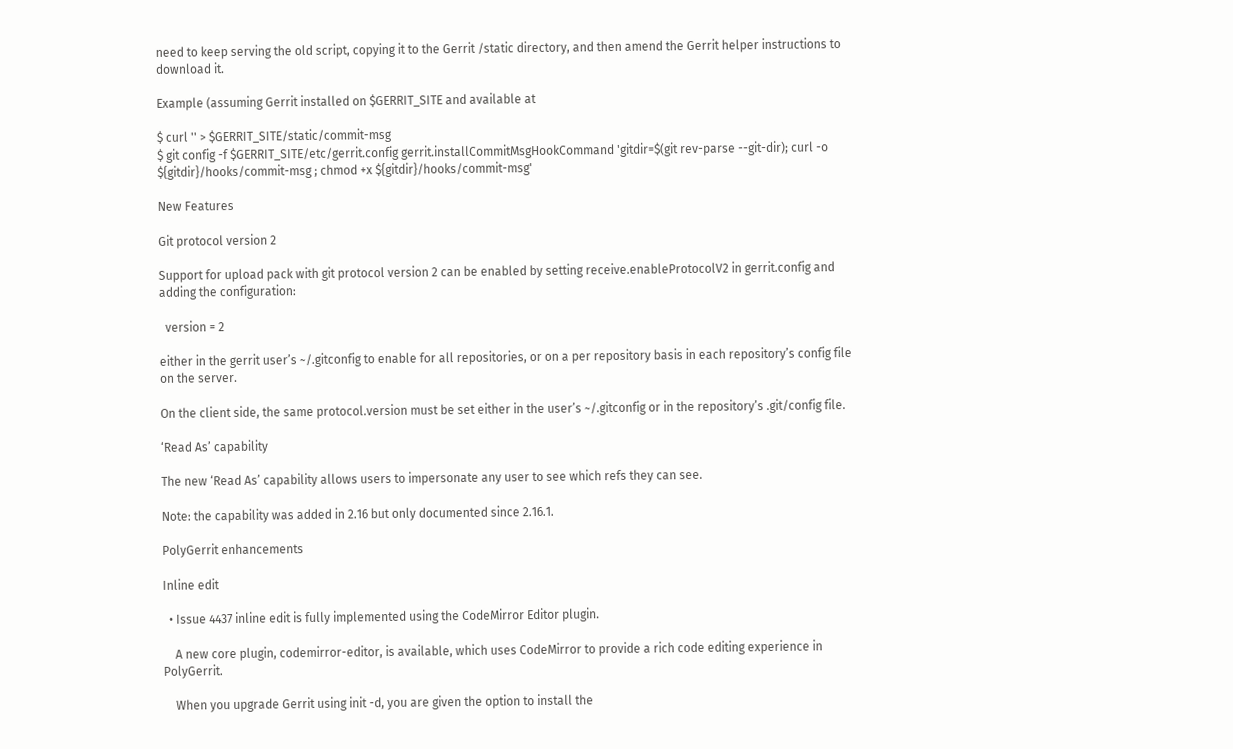need to keep serving the old script, copying it to the Gerrit /static directory, and then amend the Gerrit helper instructions to download it.

Example (assuming Gerrit installed on $GERRIT_SITE and available at

$ curl '' > $GERRIT_SITE/static/commit-msg
$ git config -f $GERRIT_SITE/etc/gerrit.config gerrit.installCommitMsgHookCommand 'gitdir=$(git rev-parse --git-dir); curl -o ${gitdir}/hooks/commit-msg ; chmod +x ${gitdir}/hooks/commit-msg'

New Features

Git protocol version 2

Support for upload pack with git protocol version 2 can be enabled by setting receive.enableProtocolV2 in gerrit.config and adding the configuration:

  version = 2

either in the gerrit user’s ~/.gitconfig to enable for all repositories, or on a per repository basis in each repository’s config file on the server.

On the client side, the same protocol.version must be set either in the user’s ~/.gitconfig or in the repository’s .git/config file.

‘Read As’ capability

The new ‘Read As’ capability allows users to impersonate any user to see which refs they can see.

Note: the capability was added in 2.16 but only documented since 2.16.1.

PolyGerrit enhancements

Inline edit

  • Issue 4437 inline edit is fully implemented using the CodeMirror Editor plugin.

    A new core plugin, codemirror-editor, is available, which uses CodeMirror to provide a rich code editing experience in PolyGerrit.

    When you upgrade Gerrit using init -d, you are given the option to install the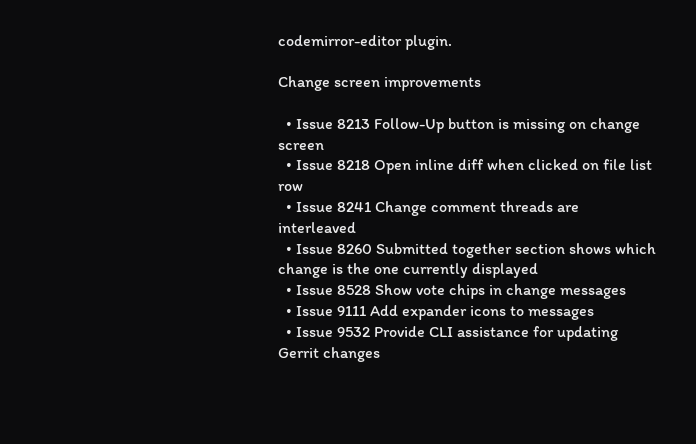codemirror-editor plugin.

Change screen improvements

  • Issue 8213 Follow-Up button is missing on change screen
  • Issue 8218 Open inline diff when clicked on file list row
  • Issue 8241 Change comment threads are interleaved
  • Issue 8260 Submitted together section shows which change is the one currently displayed
  • Issue 8528 Show vote chips in change messages
  • Issue 9111 Add expander icons to messages
  • Issue 9532 Provide CLI assistance for updating Gerrit changes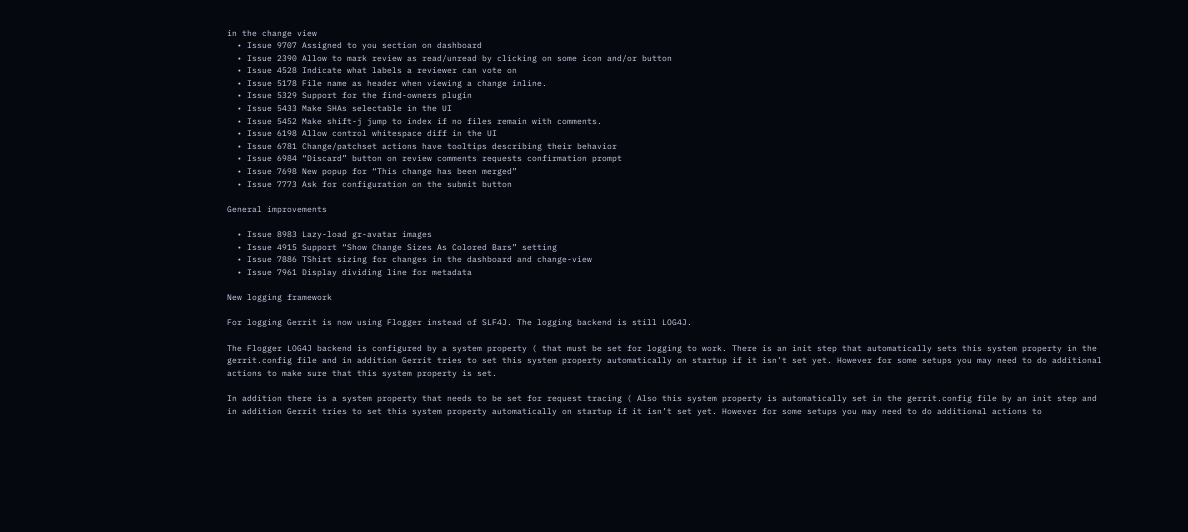in the change view
  • Issue 9707 Assigned to you section on dashboard
  • Issue 2390 Allow to mark review as read/unread by clicking on some icon and/or button
  • Issue 4528 Indicate what labels a reviewer can vote on
  • Issue 5178 File name as header when viewing a change inline.
  • Issue 5329 Support for the find-owners plugin
  • Issue 5433 Make SHAs selectable in the UI
  • Issue 5452 Make shift-j jump to index if no files remain with comments.
  • Issue 6198 Allow control whitespace diff in the UI
  • Issue 6781 Change/patchset actions have tooltips describing their behavior
  • Issue 6984 “Discard” button on review comments requests confirmation prompt
  • Issue 7698 New popup for “This change has been merged”
  • Issue 7773 Ask for configuration on the submit button

General improvements

  • Issue 8983 Lazy-load gr-avatar images
  • Issue 4915 Support “Show Change Sizes As Colored Bars” setting
  • Issue 7886 TShirt sizing for changes in the dashboard and change-view
  • Issue 7961 Display dividing line for metadata

New logging framework

For logging Gerrit is now using Flogger instead of SLF4J. The logging backend is still LOG4J.

The Flogger LOG4J backend is configured by a system property ( that must be set for logging to work. There is an init step that automatically sets this system property in the gerrit.config file and in addition Gerrit tries to set this system property automatically on startup if it isn’t set yet. However for some setups you may need to do additional actions to make sure that this system property is set.

In addition there is a system property that needs to be set for request tracing ( Also this system property is automatically set in the gerrit.config file by an init step and in addition Gerrit tries to set this system property automatically on startup if it isn’t set yet. However for some setups you may need to do additional actions to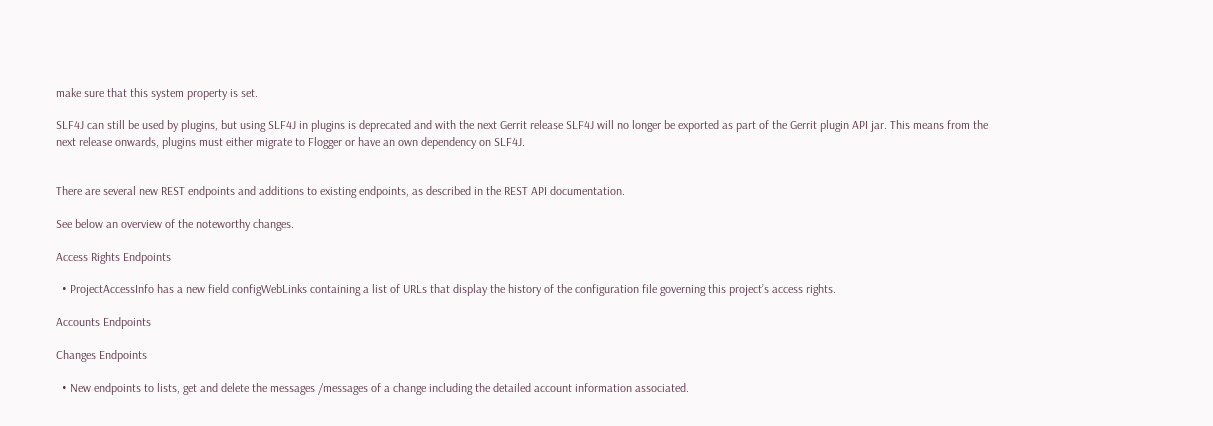make sure that this system property is set.

SLF4J can still be used by plugins, but using SLF4J in plugins is deprecated and with the next Gerrit release SLF4J will no longer be exported as part of the Gerrit plugin API jar. This means from the next release onwards, plugins must either migrate to Flogger or have an own dependency on SLF4J.


There are several new REST endpoints and additions to existing endpoints, as described in the REST API documentation.

See below an overview of the noteworthy changes.

Access Rights Endpoints

  • ProjectAccessInfo has a new field configWebLinks containing a list of URLs that display the history of the configuration file governing this project’s access rights.

Accounts Endpoints

Changes Endpoints

  • New endpoints to lists, get and delete the messages /messages of a change including the detailed account information associated.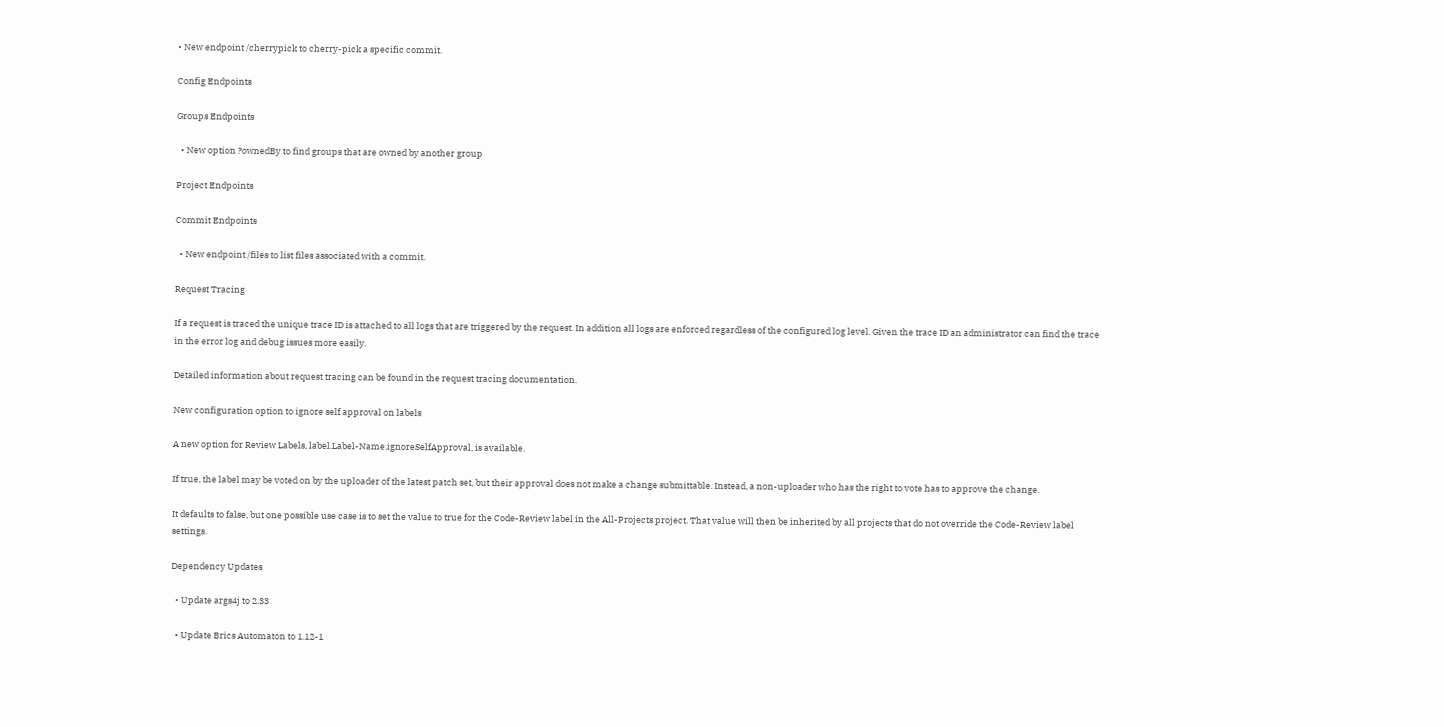• New endpoint /cherrypick to cherry-pick a specific commit.

Config Endpoints

Groups Endpoints

  • New option ?ownedBy to find groups that are owned by another group

Project Endpoints

Commit Endpoints

  • New endpoint /files to list files associated with a commit.

Request Tracing

If a request is traced the unique trace ID is attached to all logs that are triggered by the request. In addition all logs are enforced regardless of the configured log level. Given the trace ID an administrator can find the trace in the error log and debug issues more easily.

Detailed information about request tracing can be found in the request tracing documentation.

New configuration option to ignore self approval on labels

A new option for Review Labels, label.Label-Name.ignoreSelfApproval, is available.

If true, the label may be voted on by the uploader of the latest patch set, but their approval does not make a change submittable. Instead, a non-uploader who has the right to vote has to approve the change.

It defaults to false, but one possible use case is to set the value to true for the Code-Review label in the All-Projects project. That value will then be inherited by all projects that do not override the Code-Review label settings.

Dependency Updates

  • Update args4j to 2.33

  • Update Brics Automaton to 1.12-1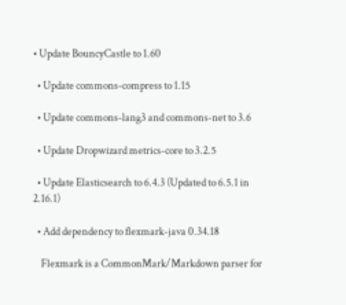• Update BouncyCastle to 1.60

  • Update commons-compress to 1.15

  • Update commons-lang3 and commons-net to 3.6

  • Update Dropwizard metrics-core to 3.2.5

  • Update Elasticsearch to 6.4.3 (Updated to 6.5.1 in 2.16.1)

  • Add dependency to flexmark-java 0.34.18

    Flexmark is a CommonMark/Markdown parser for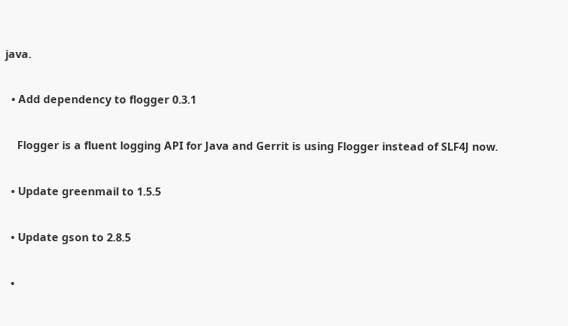java.

  • Add dependency to flogger 0.3.1

    Flogger is a fluent logging API for Java and Gerrit is using Flogger instead of SLF4J now.

  • Update greenmail to 1.5.5

  • Update gson to 2.8.5

  •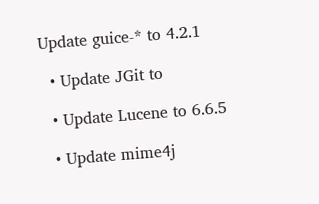Update guice-* to 4.2.1

  • Update JGit to

  • Update Lucene to 6.6.5

  • Update mime4j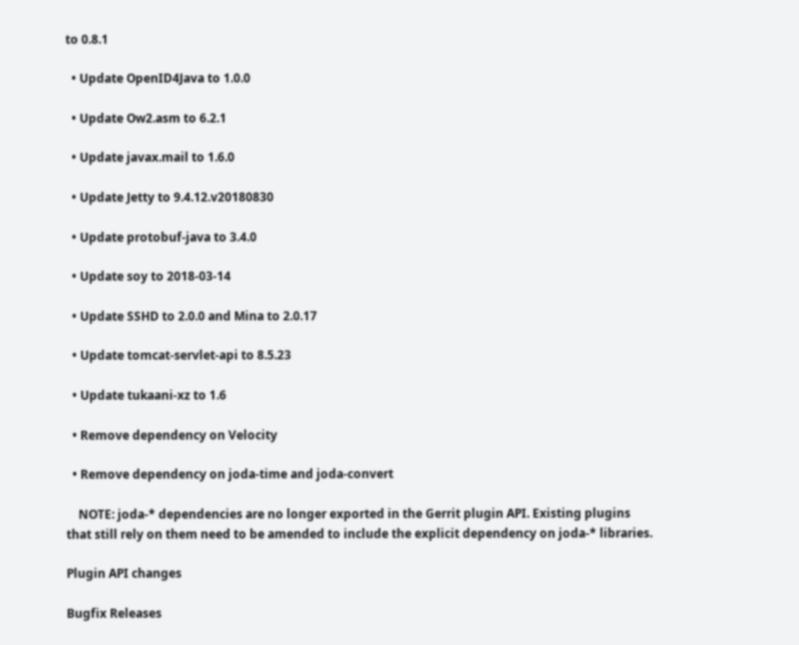to 0.8.1

  • Update OpenID4Java to 1.0.0

  • Update Ow2.asm to 6.2.1

  • Update javax.mail to 1.6.0

  • Update Jetty to 9.4.12.v20180830

  • Update protobuf-java to 3.4.0

  • Update soy to 2018-03-14

  • Update SSHD to 2.0.0 and Mina to 2.0.17

  • Update tomcat-servlet-api to 8.5.23

  • Update tukaani-xz to 1.6

  • Remove dependency on Velocity

  • Remove dependency on joda-time and joda-convert

    NOTE: joda-* dependencies are no longer exported in the Gerrit plugin API. Existing plugins that still rely on them need to be amended to include the explicit dependency on joda-* libraries.

Plugin API changes

Bugfix Releases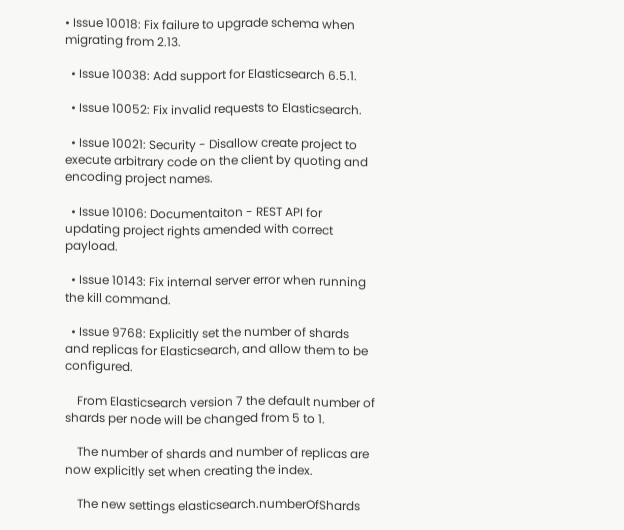• Issue 10018: Fix failure to upgrade schema when migrating from 2.13.

  • Issue 10038: Add support for Elasticsearch 6.5.1.

  • Issue 10052: Fix invalid requests to Elasticsearch.

  • Issue 10021: Security - Disallow create project to execute arbitrary code on the client by quoting and encoding project names.

  • Issue 10106: Documentaiton - REST API for updating project rights amended with correct payload.

  • Issue 10143: Fix internal server error when running the kill command.

  • Issue 9768: Explicitly set the number of shards and replicas for Elasticsearch, and allow them to be configured.

    From Elasticsearch version 7 the default number of shards per node will be changed from 5 to 1.

    The number of shards and number of replicas are now explicitly set when creating the index.

    The new settings elasticsearch.numberOfShards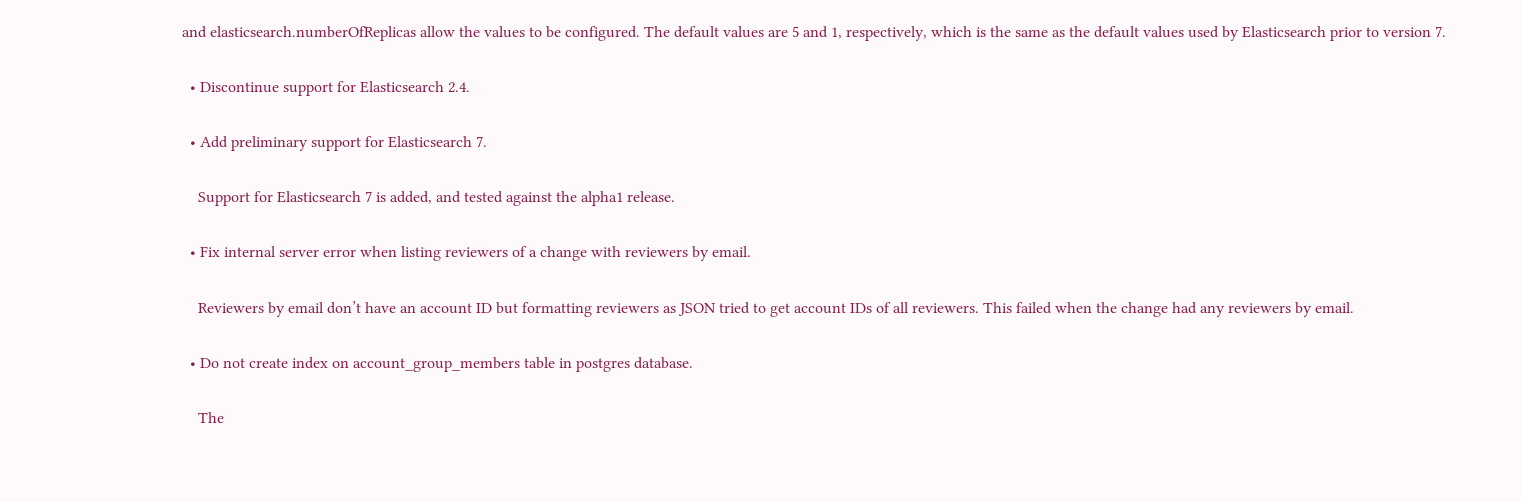and elasticsearch.numberOfReplicas allow the values to be configured. The default values are 5 and 1, respectively, which is the same as the default values used by Elasticsearch prior to version 7.

  • Discontinue support for Elasticsearch 2.4.

  • Add preliminary support for Elasticsearch 7.

    Support for Elasticsearch 7 is added, and tested against the alpha1 release.

  • Fix internal server error when listing reviewers of a change with reviewers by email.

    Reviewers by email don’t have an account ID but formatting reviewers as JSON tried to get account IDs of all reviewers. This failed when the change had any reviewers by email.

  • Do not create index on account_group_members table in postgres database.

    The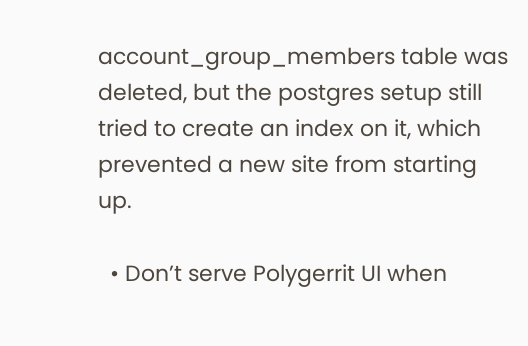account_group_members table was deleted, but the postgres setup still tried to create an index on it, which prevented a new site from starting up.

  • Don’t serve Polygerrit UI when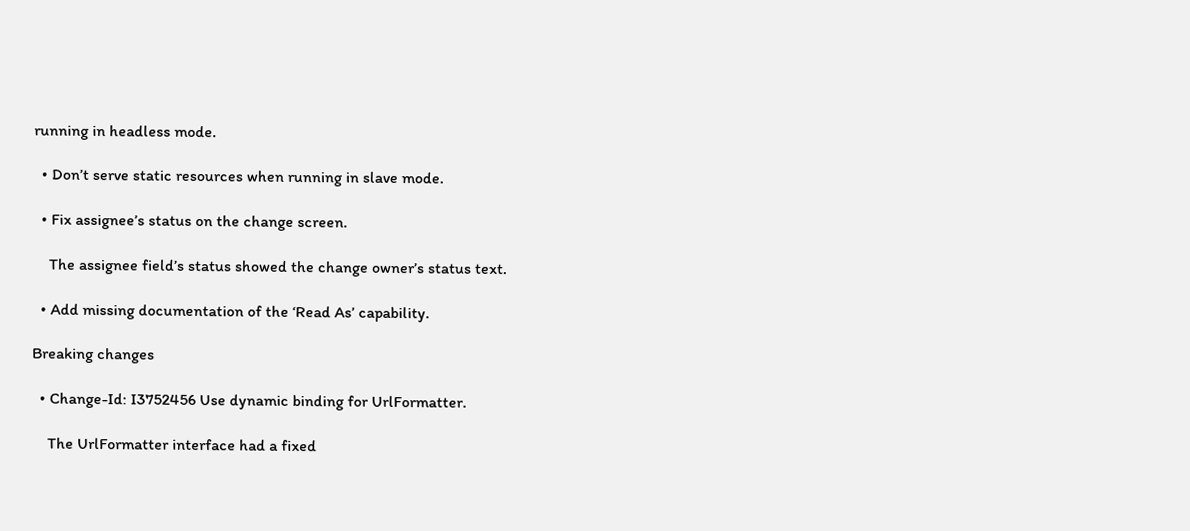running in headless mode.

  • Don’t serve static resources when running in slave mode.

  • Fix assignee’s status on the change screen.

    The assignee field’s status showed the change owner’s status text.

  • Add missing documentation of the ‘Read As’ capability.

Breaking changes

  • Change-Id: I3752456 Use dynamic binding for UrlFormatter.

    The UrlFormatter interface had a fixed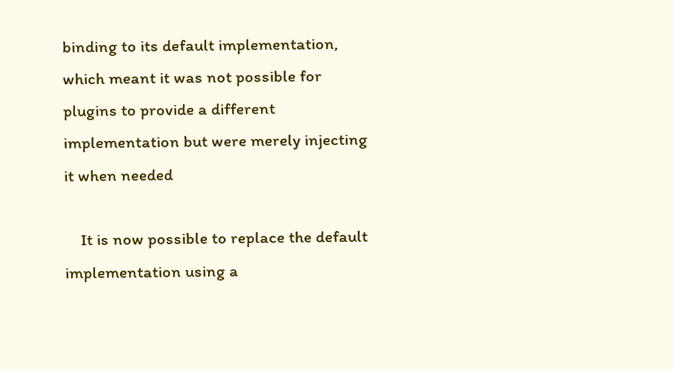binding to its default implementation, which meant it was not possible for plugins to provide a different implementation but were merely injecting it when needed

    It is now possible to replace the default implementation using a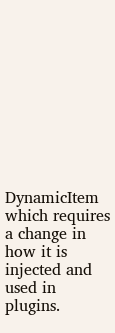DynamicItem which requires a change in how it is injected and used in plugins.